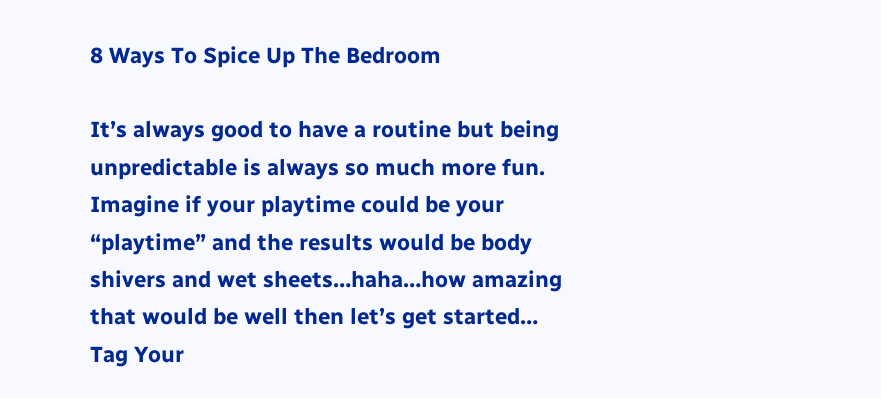8 Ways To Spice Up The Bedroom

It’s always good to have a routine but being unpredictable is always so much more fun. Imagine if your playtime could be your “playtime” and the results would be body shivers and wet sheets…haha…how amazing that would be well then let’s get started… Tag Your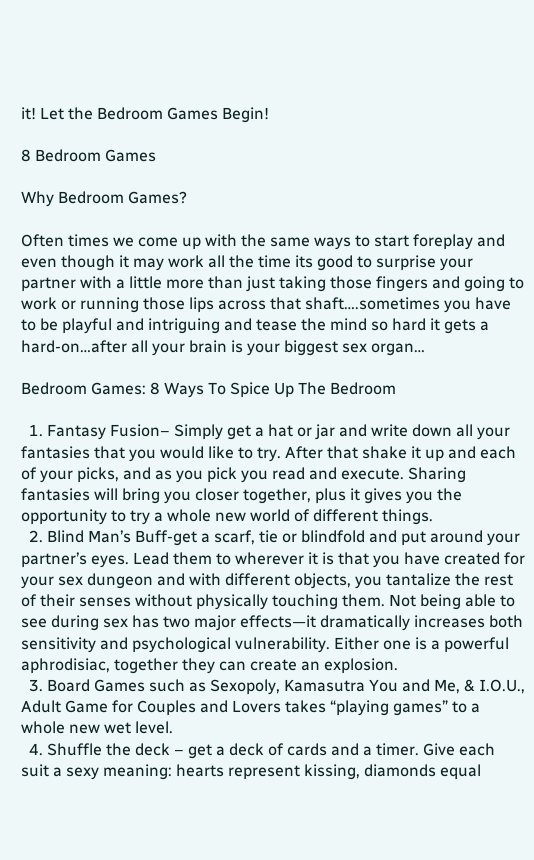it! Let the Bedroom Games Begin!

8 Bedroom Games

Why Bedroom Games?

Often times we come up with the same ways to start foreplay and even though it may work all the time its good to surprise your partner with a little more than just taking those fingers and going to work or running those lips across that shaft….sometimes you have to be playful and intriguing and tease the mind so hard it gets a hard-on…after all your brain is your biggest sex organ…

Bedroom Games: 8 Ways To Spice Up The Bedroom

  1. Fantasy Fusion– Simply get a hat or jar and write down all your fantasies that you would like to try. After that shake it up and each of your picks, and as you pick you read and execute. Sharing fantasies will bring you closer together, plus it gives you the opportunity to try a whole new world of different things.
  2. Blind Man’s Buff-get a scarf, tie or blindfold and put around your partner’s eyes. Lead them to wherever it is that you have created for your sex dungeon and with different objects, you tantalize the rest of their senses without physically touching them. Not being able to see during sex has two major effects—it dramatically increases both sensitivity and psychological vulnerability. Either one is a powerful aphrodisiac, together they can create an explosion.
  3. Board Games such as Sexopoly, Kamasutra You and Me, & I.O.U., Adult Game for Couples and Lovers takes “playing games” to a whole new wet level.
  4. Shuffle the deck – get a deck of cards and a timer. Give each suit a sexy meaning: hearts represent kissing, diamonds equal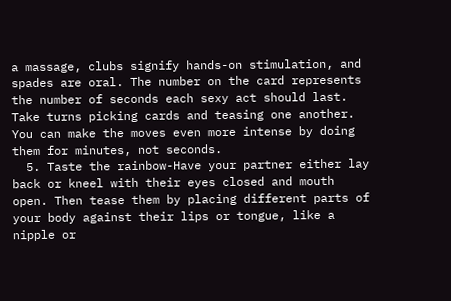a massage, clubs signify hands-on stimulation, and spades are oral. The number on the card represents the number of seconds each sexy act should last. Take turns picking cards and teasing one another. You can make the moves even more intense by doing them for minutes, not seconds.
  5. Taste the rainbow-Have your partner either lay back or kneel with their eyes closed and mouth open. Then tease them by placing different parts of your body against their lips or tongue, like a nipple or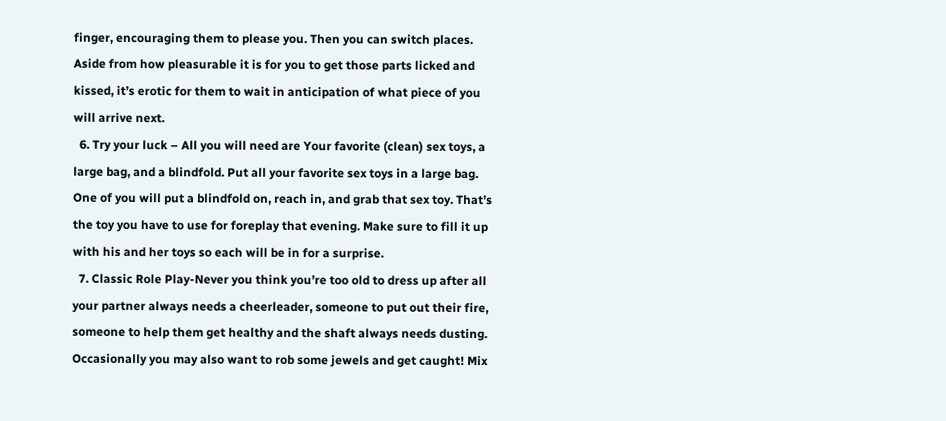finger, encouraging them to please you. Then you can switch places. Aside from how pleasurable it is for you to get those parts licked and kissed, it’s erotic for them to wait in anticipation of what piece of you will arrive next.
  6. Try your luck – All you will need are Your favorite (clean) sex toys, a large bag, and a blindfold. Put all your favorite sex toys in a large bag. One of you will put a blindfold on, reach in, and grab that sex toy. That’s the toy you have to use for foreplay that evening. Make sure to fill it up with his and her toys so each will be in for a surprise.
  7. Classic Role Play-Never you think you’re too old to dress up after all your partner always needs a cheerleader, someone to put out their fire, someone to help them get healthy and the shaft always needs dusting. Occasionally you may also want to rob some jewels and get caught! Mix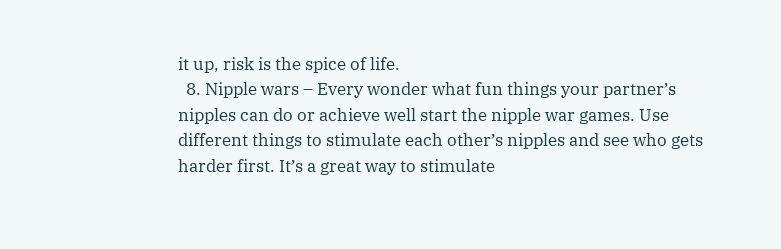it up, risk is the spice of life.
  8. Nipple wars – Every wonder what fun things your partner’s nipples can do or achieve well start the nipple war games. Use different things to stimulate each other’s nipples and see who gets harder first. It’s a great way to stimulate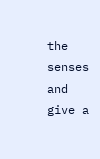the senses and give a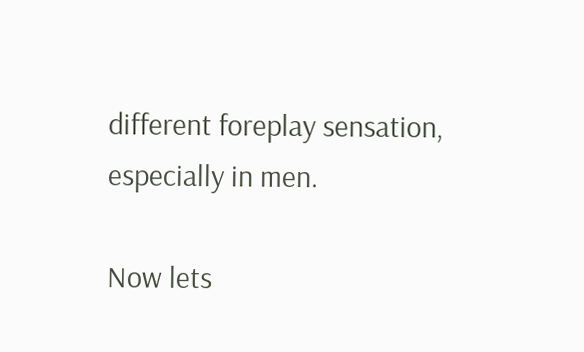different foreplay sensation, especially in men.

Now lets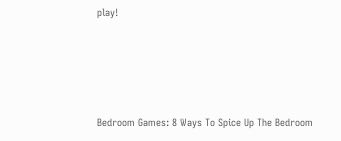play!




Bedroom Games: 8 Ways To Spice Up The Bedroom